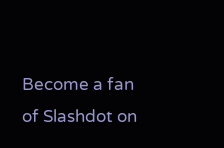Become a fan of Slashdot on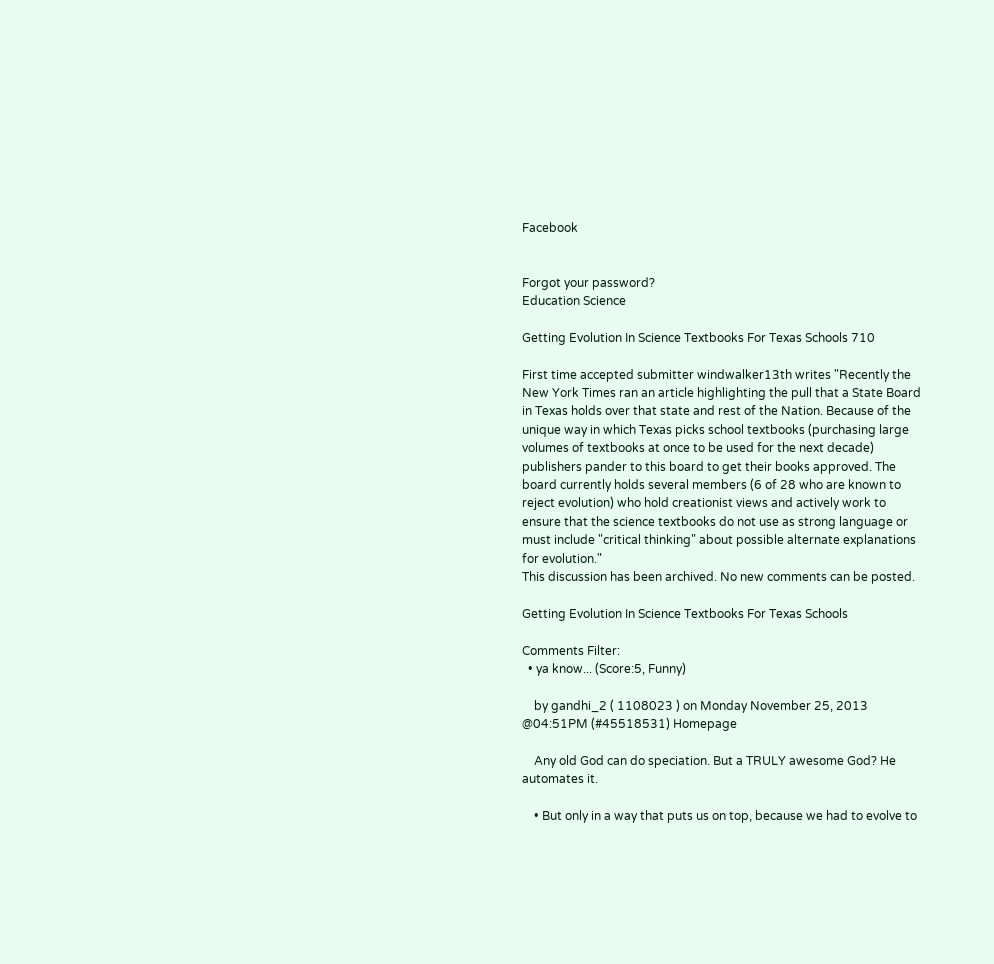Facebook


Forgot your password?
Education Science

Getting Evolution In Science Textbooks For Texas Schools 710

First time accepted submitter windwalker13th writes "Recently the New York Times ran an article highlighting the pull that a State Board in Texas holds over that state and rest of the Nation. Because of the unique way in which Texas picks school textbooks (purchasing large volumes of textbooks at once to be used for the next decade) publishers pander to this board to get their books approved. The board currently holds several members (6 of 28 who are known to reject evolution) who hold creationist views and actively work to ensure that the science textbooks do not use as strong language or must include "critical thinking" about possible alternate explanations for evolution."
This discussion has been archived. No new comments can be posted.

Getting Evolution In Science Textbooks For Texas Schools

Comments Filter:
  • ya know... (Score:5, Funny)

    by gandhi_2 ( 1108023 ) on Monday November 25, 2013 @04:51PM (#45518531) Homepage

    Any old God can do speciation. But a TRULY awesome God? He automates it.

    • But only in a way that puts us on top, because we had to evolve to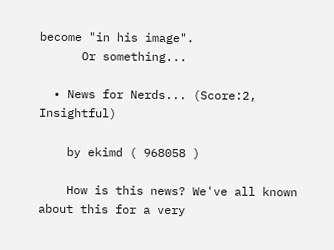become "in his image".
      Or something...

  • News for Nerds... (Score:2, Insightful)

    by ekimd ( 968058 )

    How is this news? We've all known about this for a very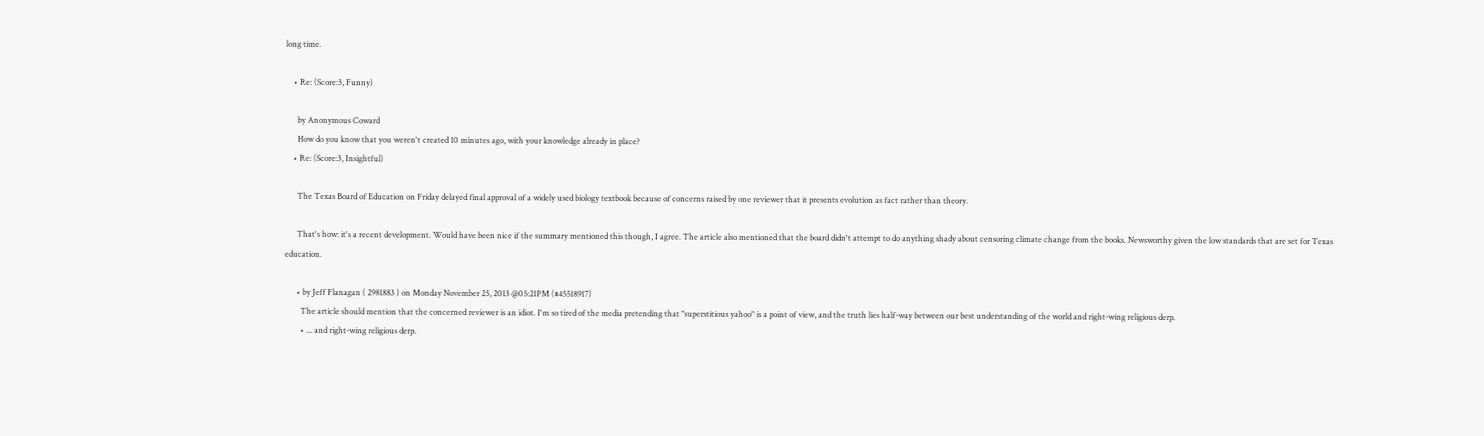long time.

    • Re: (Score:3, Funny)

      by Anonymous Coward
      How do you know that you weren't created 10 minutes ago, with your knowledge already in place?
    • Re: (Score:3, Insightful)

      The Texas Board of Education on Friday delayed final approval of a widely used biology textbook because of concerns raised by one reviewer that it presents evolution as fact rather than theory.

      That's how: it's a recent development. Would have been nice if the summary mentioned this though, I agree. The article also mentioned that the board didn't attempt to do anything shady about censoring climate change from the books. Newsworthy given the low standards that are set for Texas education.

      • by Jeff Flanagan ( 2981883 ) on Monday November 25, 2013 @05:21PM (#45518917)
        The article should mention that the concerned reviewer is an idiot. I'm so tired of the media pretending that "superstitious yahoo" is a point of view, and the truth lies half-way between our best understanding of the world and right-wing religious derp.
        • ... and right-wing religious derp.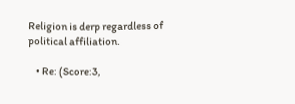Religion is derp regardless of political affiliation.

    • Re: (Score:3,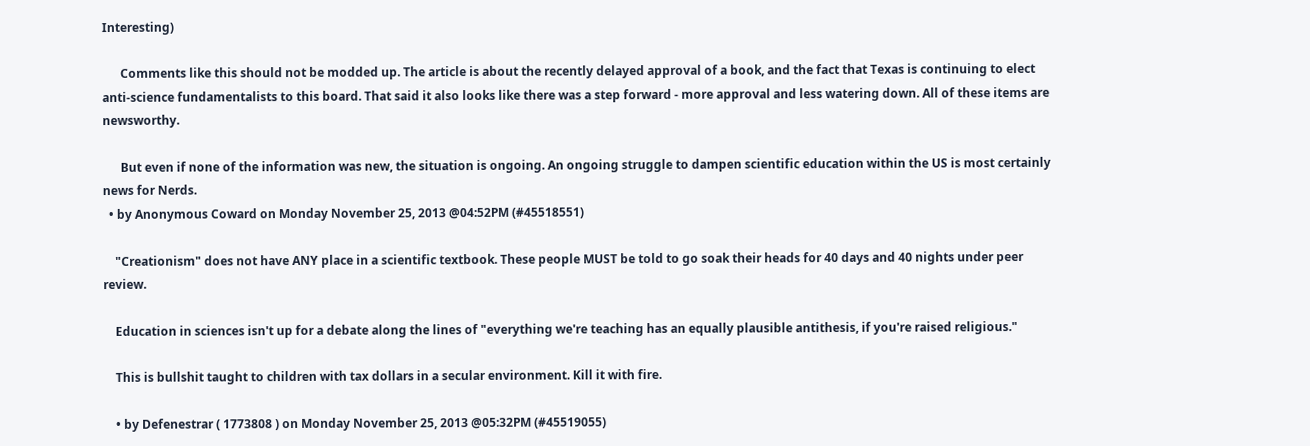Interesting)

      Comments like this should not be modded up. The article is about the recently delayed approval of a book, and the fact that Texas is continuing to elect anti-science fundamentalists to this board. That said it also looks like there was a step forward - more approval and less watering down. All of these items are newsworthy.

      But even if none of the information was new, the situation is ongoing. An ongoing struggle to dampen scientific education within the US is most certainly news for Nerds.
  • by Anonymous Coward on Monday November 25, 2013 @04:52PM (#45518551)

    "Creationism" does not have ANY place in a scientific textbook. These people MUST be told to go soak their heads for 40 days and 40 nights under peer review.

    Education in sciences isn't up for a debate along the lines of "everything we're teaching has an equally plausible antithesis, if you're raised religious."

    This is bullshit taught to children with tax dollars in a secular environment. Kill it with fire.

    • by Defenestrar ( 1773808 ) on Monday November 25, 2013 @05:32PM (#45519055)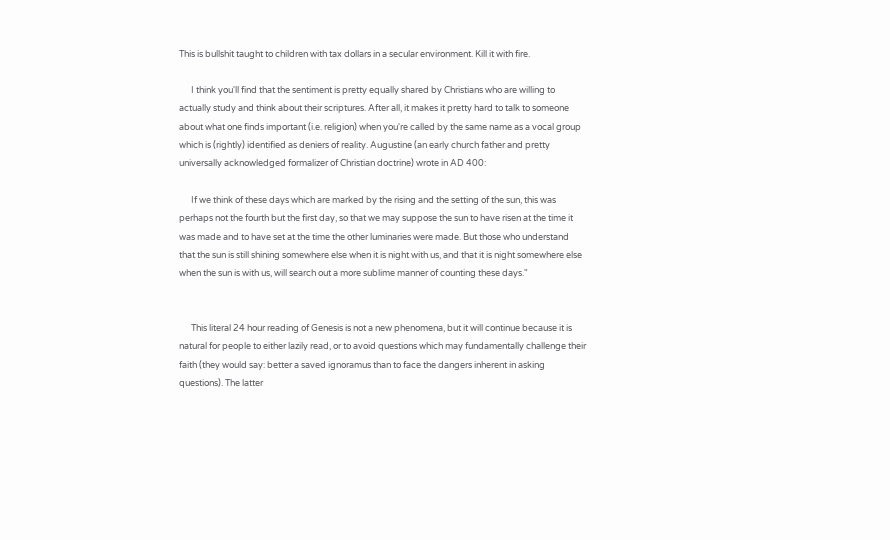This is bullshit taught to children with tax dollars in a secular environment. Kill it with fire.

      I think you'll find that the sentiment is pretty equally shared by Christians who are willing to actually study and think about their scriptures. After all, it makes it pretty hard to talk to someone about what one finds important (i.e. religion) when you're called by the same name as a vocal group which is (rightly) identified as deniers of reality. Augustine (an early church father and pretty universally acknowledged formalizer of Christian doctrine) wrote in AD 400:

      If we think of these days which are marked by the rising and the setting of the sun, this was perhaps not the fourth but the first day, so that we may suppose the sun to have risen at the time it was made and to have set at the time the other luminaries were made. But those who understand that the sun is still shining somewhere else when it is night with us, and that it is night somewhere else when the sun is with us, will search out a more sublime manner of counting these days."


      This literal 24 hour reading of Genesis is not a new phenomena, but it will continue because it is natural for people to either lazily read, or to avoid questions which may fundamentally challenge their faith (they would say: better a saved ignoramus than to face the dangers inherent in asking questions). The latter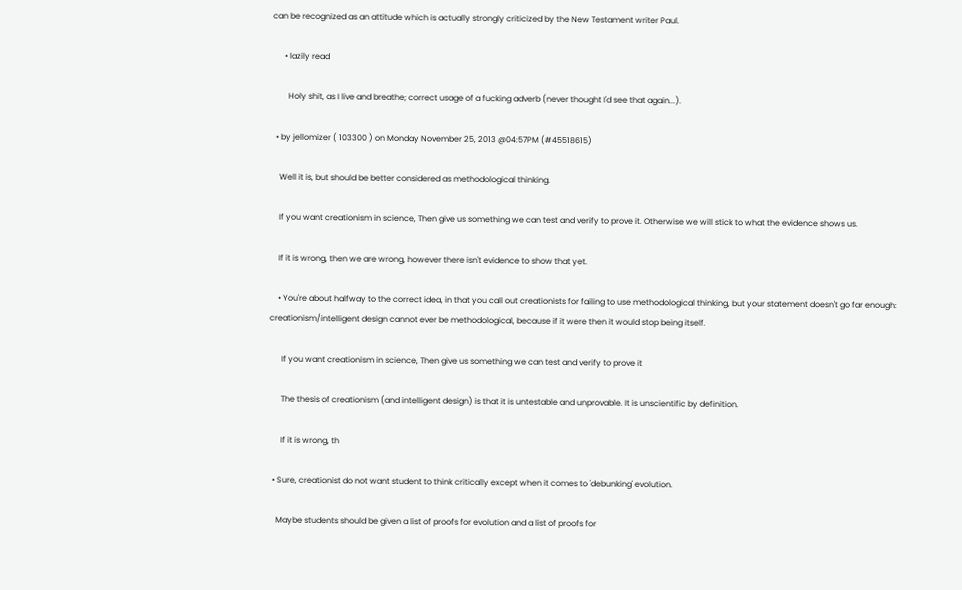can be recognized as an attitude which is actually strongly criticized by the New Testament writer Paul.

      • lazily read

        Holy shit, as I live and breathe; correct usage of a fucking adverb (never thought I'd see that again...).

  • by jellomizer ( 103300 ) on Monday November 25, 2013 @04:57PM (#45518615)

    Well it is, but should be better considered as methodological thinking.

    If you want creationism in science, Then give us something we can test and verify to prove it. Otherwise we will stick to what the evidence shows us.

    If it is wrong, then we are wrong, however there isn't evidence to show that yet.

    • You're about halfway to the correct idea, in that you call out creationists for failing to use methodological thinking, but your statement doesn't go far enough: creationism/intelligent design cannot ever be methodological, because if it were then it would stop being itself.

      If you want creationism in science, Then give us something we can test and verify to prove it

      The thesis of creationism (and intelligent design) is that it is untestable and unprovable. It is unscientific by definition.

      If it is wrong, th

  • Sure, creationist do not want student to think critically except when it comes to 'debunking' evolution.

    Maybe students should be given a list of proofs for evolution and a list of proofs for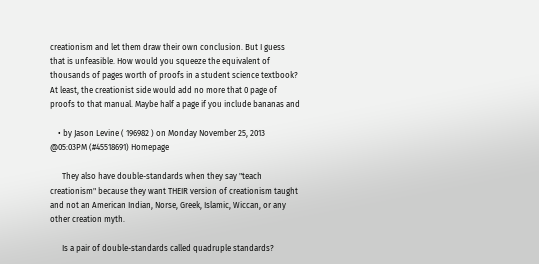creationism and let them draw their own conclusion. But I guess that is unfeasible. How would you squeeze the equivalent of thousands of pages worth of proofs in a student science textbook? At least, the creationist side would add no more that 0 page of proofs to that manual. Maybe half a page if you include bananas and

    • by Jason Levine ( 196982 ) on Monday November 25, 2013 @05:03PM (#45518691) Homepage

      They also have double-standards when they say "teach creationism" because they want THEIR version of creationism taught and not an American Indian, Norse, Greek, Islamic, Wiccan, or any other creation myth.

      Is a pair of double-standards called quadruple standards?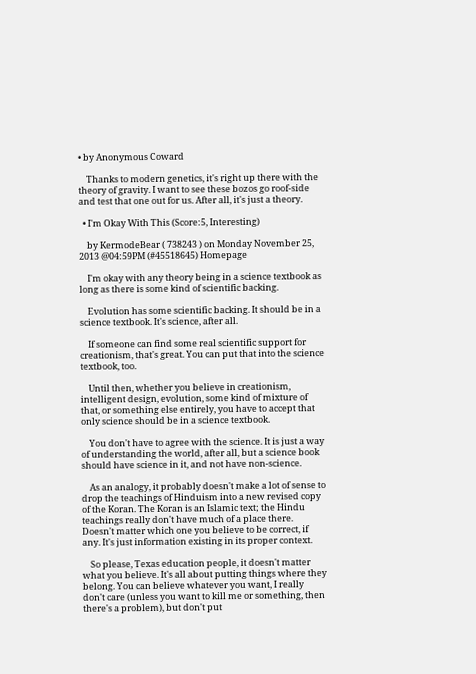• by Anonymous Coward

    Thanks to modern genetics, it's right up there with the theory of gravity. I want to see these bozos go roof-side and test that one out for us. After all, it's just a theory.

  • I'm Okay With This (Score:5, Interesting)

    by KermodeBear ( 738243 ) on Monday November 25, 2013 @04:59PM (#45518645) Homepage

    I'm okay with any theory being in a science textbook as long as there is some kind of scientific backing.

    Evolution has some scientific backing. It should be in a science textbook. It's science, after all.

    If someone can find some real scientific support for creationism, that's great. You can put that into the science textbook, too.

    Until then, whether you believe in creationism, intelligent design, evolution, some kind of mixture of that, or something else entirely, you have to accept that only science should be in a science textbook.

    You don't have to agree with the science. It is just a way of understanding the world, after all, but a science book should have science in it, and not have non-science.

    As an analogy, it probably doesn't make a lot of sense to drop the teachings of Hinduism into a new revised copy of the Koran. The Koran is an Islamic text; the Hindu teachings really don't have much of a place there. Doesn't matter which one you believe to be correct, if any. It's just information existing in its proper context.

    So please, Texas education people, it doesn't matter what you believe. It's all about putting things where they belong. You can believe whatever you want, I really don't care (unless you want to kill me or something, then there's a problem), but don't put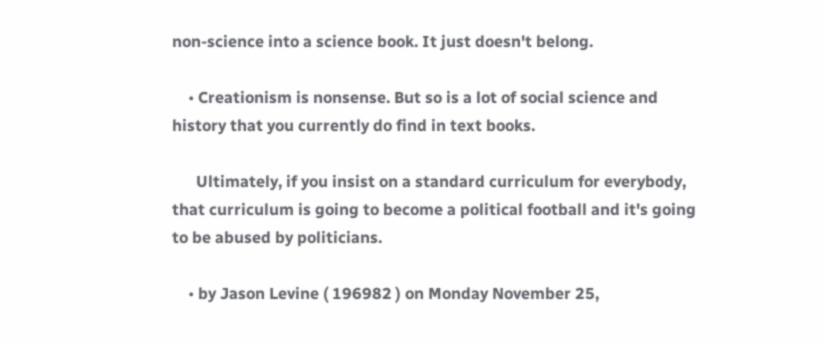non-science into a science book. It just doesn't belong.

    • Creationism is nonsense. But so is a lot of social science and history that you currently do find in text books.

      Ultimately, if you insist on a standard curriculum for everybody, that curriculum is going to become a political football and it's going to be abused by politicians.

    • by Jason Levine ( 196982 ) on Monday November 25,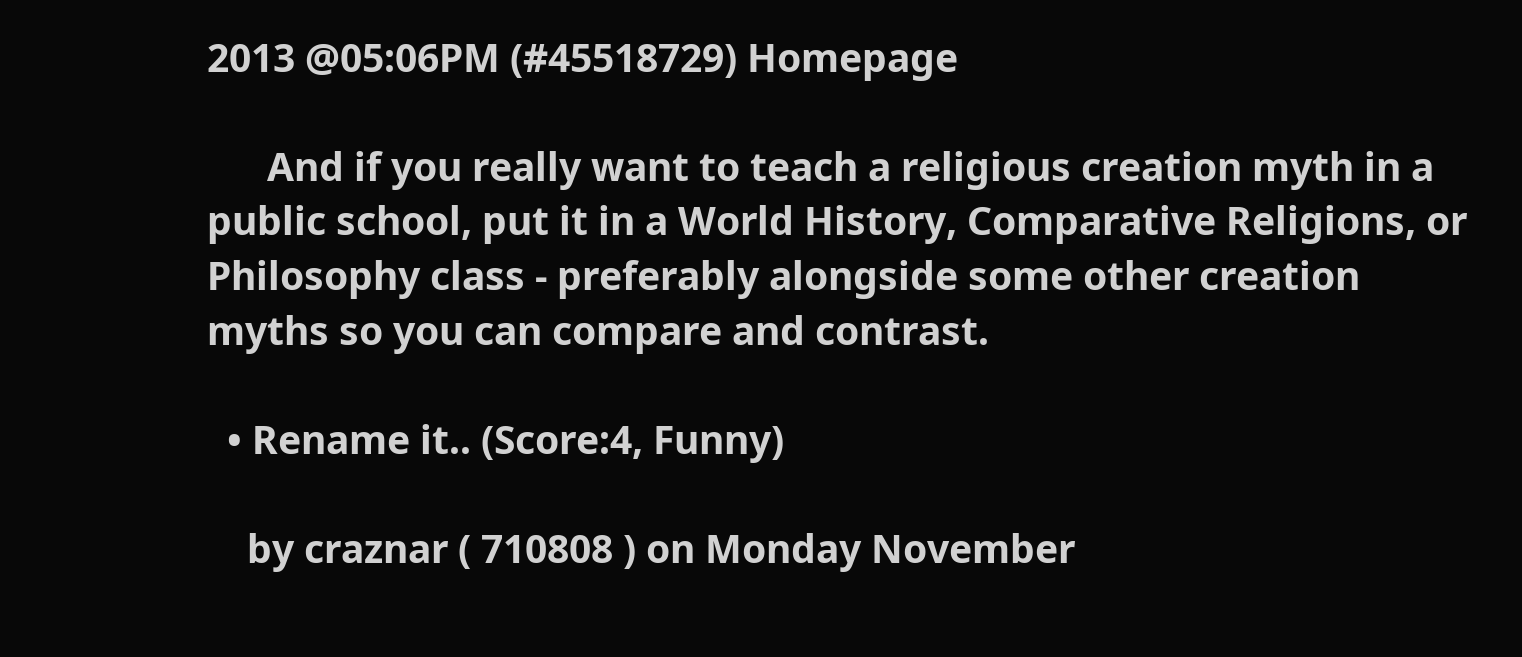2013 @05:06PM (#45518729) Homepage

      And if you really want to teach a religious creation myth in a public school, put it in a World History, Comparative Religions, or Philosophy class - preferably alongside some other creation myths so you can compare and contrast.

  • Rename it.. (Score:4, Funny)

    by craznar ( 710808 ) on Monday November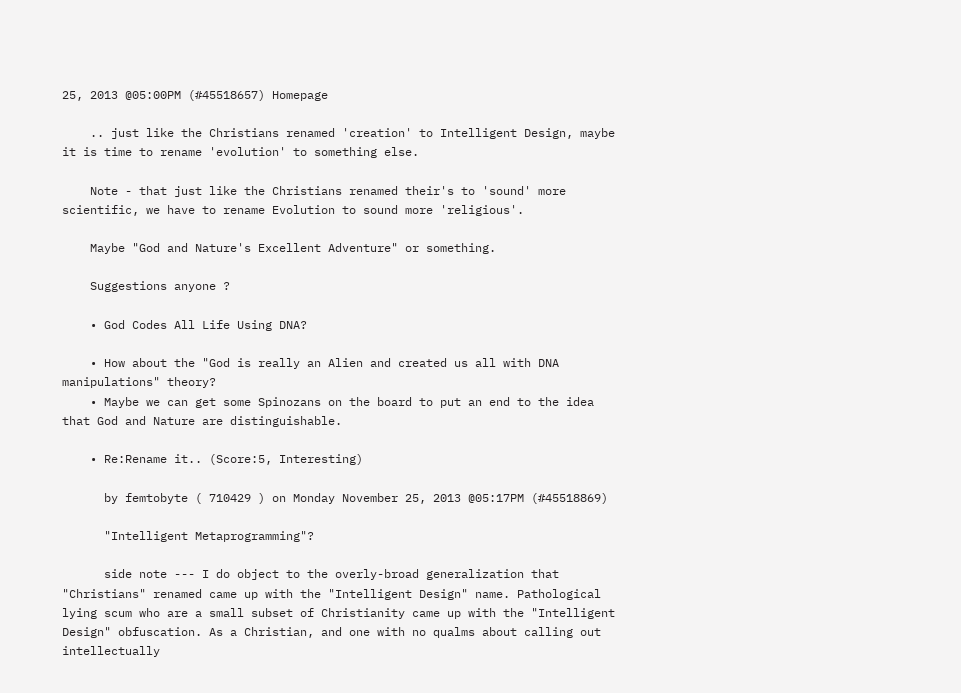25, 2013 @05:00PM (#45518657) Homepage

    .. just like the Christians renamed 'creation' to Intelligent Design, maybe it is time to rename 'evolution' to something else.

    Note - that just like the Christians renamed their's to 'sound' more scientific, we have to rename Evolution to sound more 'religious'.

    Maybe "God and Nature's Excellent Adventure" or something.

    Suggestions anyone ?

    • God Codes All Life Using DNA?

    • How about the "God is really an Alien and created us all with DNA manipulations" theory?
    • Maybe we can get some Spinozans on the board to put an end to the idea that God and Nature are distinguishable.

    • Re:Rename it.. (Score:5, Interesting)

      by femtobyte ( 710429 ) on Monday November 25, 2013 @05:17PM (#45518869)

      "Intelligent Metaprogramming"?

      side note --- I do object to the overly-broad generalization that "Christians" renamed came up with the "Intelligent Design" name. Pathological lying scum who are a small subset of Christianity came up with the "Intelligent Design" obfuscation. As a Christian, and one with no qualms about calling out intellectually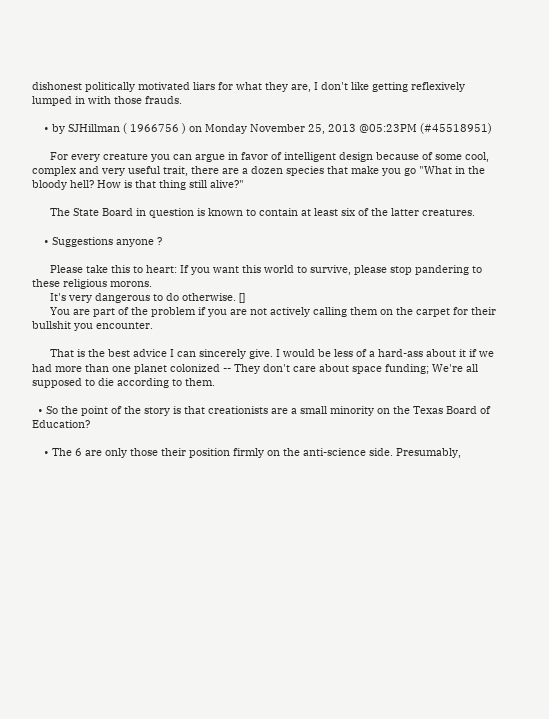dishonest politically motivated liars for what they are, I don't like getting reflexively lumped in with those frauds.

    • by SJHillman ( 1966756 ) on Monday November 25, 2013 @05:23PM (#45518951)

      For every creature you can argue in favor of intelligent design because of some cool, complex and very useful trait, there are a dozen species that make you go "What in the bloody hell? How is that thing still alive?"

      The State Board in question is known to contain at least six of the latter creatures.

    • Suggestions anyone ?

      Please take this to heart: If you want this world to survive, please stop pandering to these religious morons.
      It's very dangerous to do otherwise. []
      You are part of the problem if you are not actively calling them on the carpet for their bullshit you encounter.

      That is the best advice I can sincerely give. I would be less of a hard-ass about it if we had more than one planet colonized -- They don't care about space funding; We're all supposed to die according to them.

  • So the point of the story is that creationists are a small minority on the Texas Board of Education?

    • The 6 are only those their position firmly on the anti-science side. Presumably,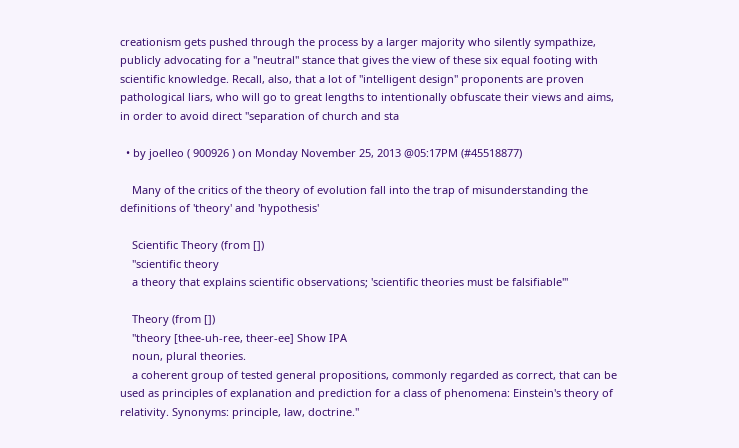creationism gets pushed through the process by a larger majority who silently sympathize, publicly advocating for a "neutral" stance that gives the view of these six equal footing with scientific knowledge. Recall, also, that a lot of "intelligent design" proponents are proven pathological liars, who will go to great lengths to intentionally obfuscate their views and aims, in order to avoid direct "separation of church and sta

  • by joelleo ( 900926 ) on Monday November 25, 2013 @05:17PM (#45518877)

    Many of the critics of the theory of evolution fall into the trap of misunderstanding the definitions of 'theory' and 'hypothesis'

    Scientific Theory (from [])
    "scientific theory
    a theory that explains scientific observations; 'scientific theories must be falsifiable'"

    Theory (from [])
    "theory [thee-uh-ree, theer-ee] Show IPA
    noun, plural theories.
    a coherent group of tested general propositions, commonly regarded as correct, that can be used as principles of explanation and prediction for a class of phenomena: Einstein's theory of relativity. Synonyms: principle, law, doctrine."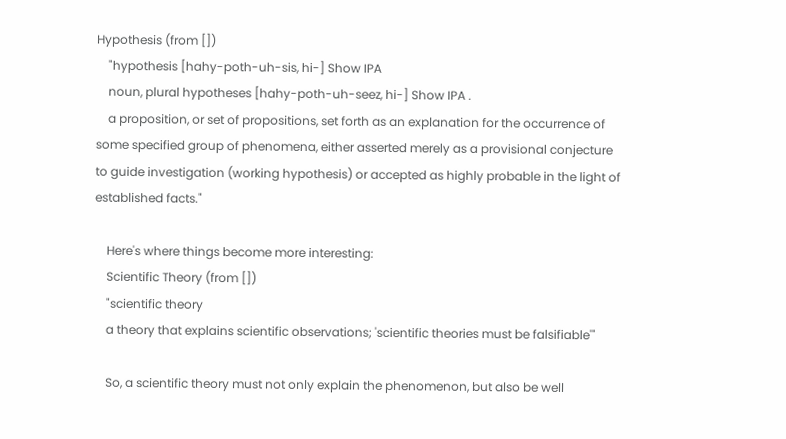Hypothesis (from [])
    "hypothesis [hahy-poth-uh-sis, hi-] Show IPA
    noun, plural hypotheses [hahy-poth-uh-seez, hi-] Show IPA .
    a proposition, or set of propositions, set forth as an explanation for the occurrence of some specified group of phenomena, either asserted merely as a provisional conjecture to guide investigation (working hypothesis) or accepted as highly probable in the light of established facts."

    Here's where things become more interesting:
    Scientific Theory (from [])
    "scientific theory
    a theory that explains scientific observations; 'scientific theories must be falsifiable'"

    So, a scientific theory must not only explain the phenomenon, but also be well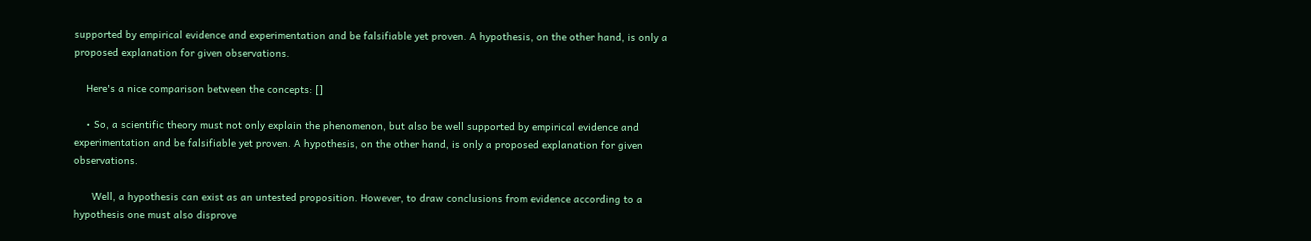supported by empirical evidence and experimentation and be falsifiable yet proven. A hypothesis, on the other hand, is only a proposed explanation for given observations.

    Here's a nice comparison between the concepts: []

    • So, a scientific theory must not only explain the phenomenon, but also be well supported by empirical evidence and experimentation and be falsifiable yet proven. A hypothesis, on the other hand, is only a proposed explanation for given observations.

      Well, a hypothesis can exist as an untested proposition. However, to draw conclusions from evidence according to a hypothesis one must also disprove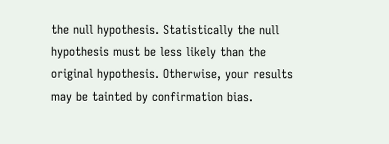the null hypothesis. Statistically the null hypothesis must be less likely than the original hypothesis. Otherwise, your results may be tainted by confirmation bias.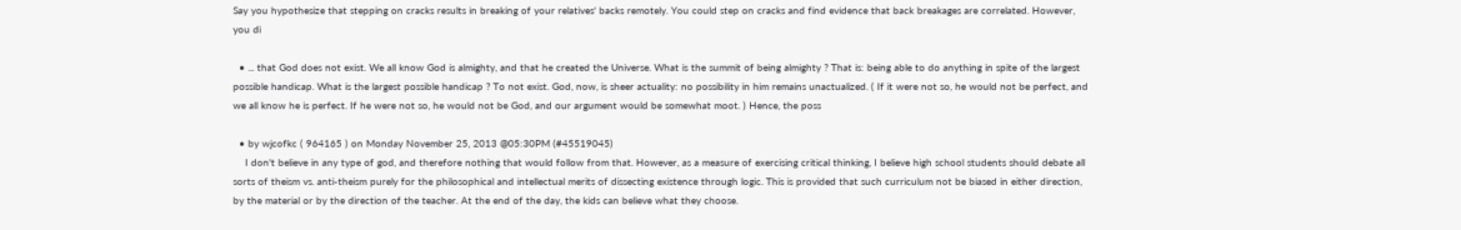Say you hypothesize that stepping on cracks results in breaking of your relatives' backs remotely. You could step on cracks and find evidence that back breakages are correlated. However, you di

  • ... that God does not exist. We all know God is almighty, and that he created the Universe. What is the summit of being almighty ? That is: being able to do anything in spite of the largest possible handicap. What is the largest possible handicap ? To not exist. God, now, is sheer actuality: no possibility in him remains unactualized. ( If it were not so, he would not be perfect, and we all know he is perfect. If he were not so, he would not be God, and our argument would be somewhat moot. ) Hence, the poss

  • by wjcofkc ( 964165 ) on Monday November 25, 2013 @05:30PM (#45519045)
    I don't believe in any type of god, and therefore nothing that would follow from that. However, as a measure of exercising critical thinking, I believe high school students should debate all sorts of theism vs. anti-theism purely for the philosophical and intellectual merits of dissecting existence through logic. This is provided that such curriculum not be biased in either direction, by the material or by the direction of the teacher. At the end of the day, the kids can believe what they choose.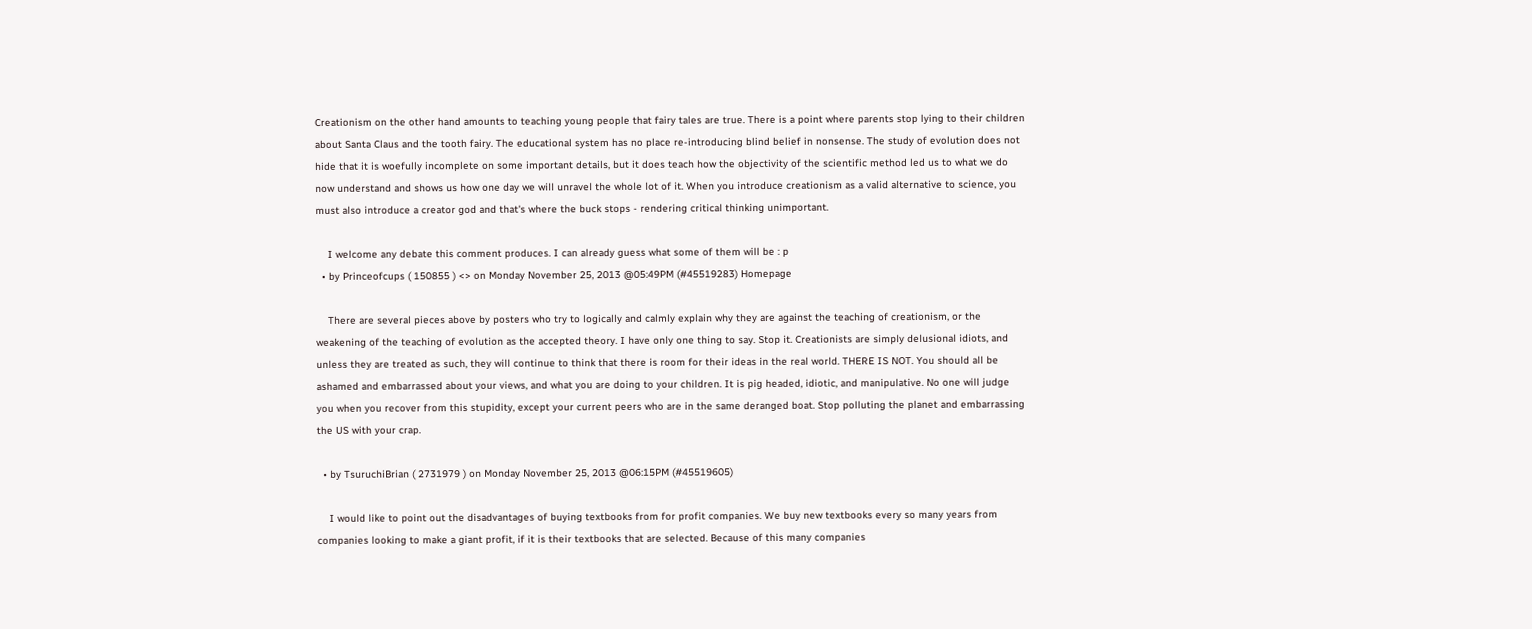Creationism on the other hand amounts to teaching young people that fairy tales are true. There is a point where parents stop lying to their children about Santa Claus and the tooth fairy. The educational system has no place re-introducing blind belief in nonsense. The study of evolution does not hide that it is woefully incomplete on some important details, but it does teach how the objectivity of the scientific method led us to what we do now understand and shows us how one day we will unravel the whole lot of it. When you introduce creationism as a valid alternative to science, you must also introduce a creator god and that's where the buck stops - rendering critical thinking unimportant.

    I welcome any debate this comment produces. I can already guess what some of them will be : p
  • by Princeofcups ( 150855 ) <> on Monday November 25, 2013 @05:49PM (#45519283) Homepage

    There are several pieces above by posters who try to logically and calmly explain why they are against the teaching of creationism, or the weakening of the teaching of evolution as the accepted theory. I have only one thing to say. Stop it. Creationists are simply delusional idiots, and unless they are treated as such, they will continue to think that there is room for their ideas in the real world. THERE IS NOT. You should all be ashamed and embarrassed about your views, and what you are doing to your children. It is pig headed, idiotic, and manipulative. No one will judge you when you recover from this stupidity, except your current peers who are in the same deranged boat. Stop polluting the planet and embarrassing the US with your crap.

  • by TsuruchiBrian ( 2731979 ) on Monday November 25, 2013 @06:15PM (#45519605)

    I would like to point out the disadvantages of buying textbooks from for profit companies. We buy new textbooks every so many years from companies looking to make a giant profit, if it is their textbooks that are selected. Because of this many companies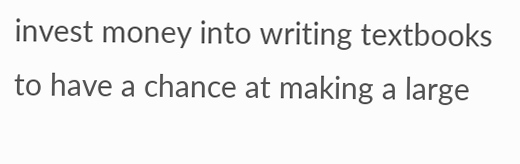invest money into writing textbooks to have a chance at making a large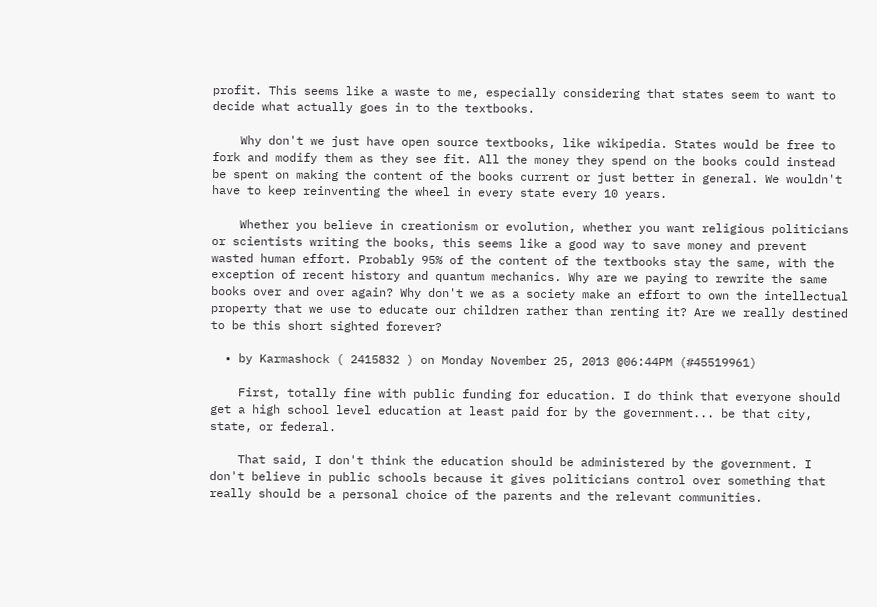profit. This seems like a waste to me, especially considering that states seem to want to decide what actually goes in to the textbooks.

    Why don't we just have open source textbooks, like wikipedia. States would be free to fork and modify them as they see fit. All the money they spend on the books could instead be spent on making the content of the books current or just better in general. We wouldn't have to keep reinventing the wheel in every state every 10 years.

    Whether you believe in creationism or evolution, whether you want religious politicians or scientists writing the books, this seems like a good way to save money and prevent wasted human effort. Probably 95% of the content of the textbooks stay the same, with the exception of recent history and quantum mechanics. Why are we paying to rewrite the same books over and over again? Why don't we as a society make an effort to own the intellectual property that we use to educate our children rather than renting it? Are we really destined to be this short sighted forever?

  • by Karmashock ( 2415832 ) on Monday November 25, 2013 @06:44PM (#45519961)

    First, totally fine with public funding for education. I do think that everyone should get a high school level education at least paid for by the government... be that city, state, or federal.

    That said, I don't think the education should be administered by the government. I don't believe in public schools because it gives politicians control over something that really should be a personal choice of the parents and the relevant communities.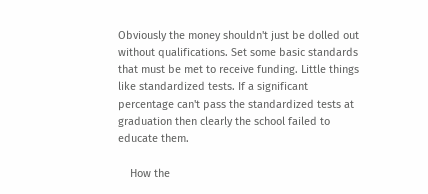Obviously the money shouldn't just be dolled out without qualifications. Set some basic standards that must be met to receive funding. Little things like standardized tests. If a significant percentage can't pass the standardized tests at graduation then clearly the school failed to educate them.

    How the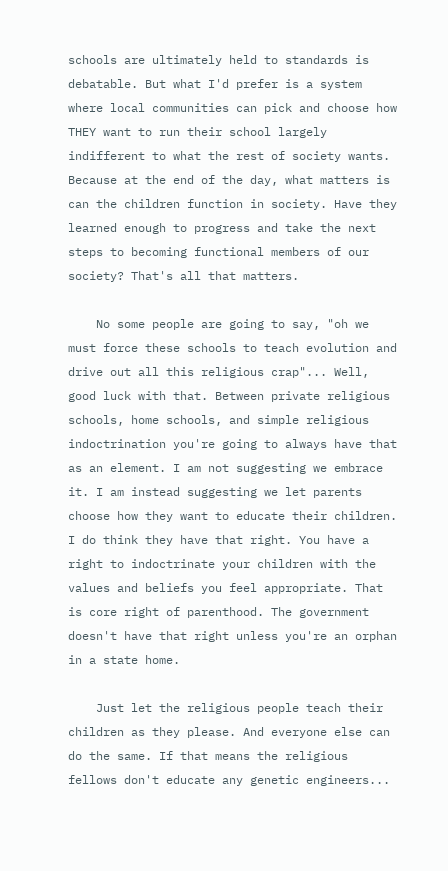schools are ultimately held to standards is debatable. But what I'd prefer is a system where local communities can pick and choose how THEY want to run their school largely indifferent to what the rest of society wants. Because at the end of the day, what matters is can the children function in society. Have they learned enough to progress and take the next steps to becoming functional members of our society? That's all that matters.

    No some people are going to say, "oh we must force these schools to teach evolution and drive out all this religious crap"... Well, good luck with that. Between private religious schools, home schools, and simple religious indoctrination you're going to always have that as an element. I am not suggesting we embrace it. I am instead suggesting we let parents choose how they want to educate their children. I do think they have that right. You have a right to indoctrinate your children with the values and beliefs you feel appropriate. That is core right of parenthood. The government doesn't have that right unless you're an orphan in a state home.

    Just let the religious people teach their children as they please. And everyone else can do the same. If that means the religious fellows don't educate any genetic engineers...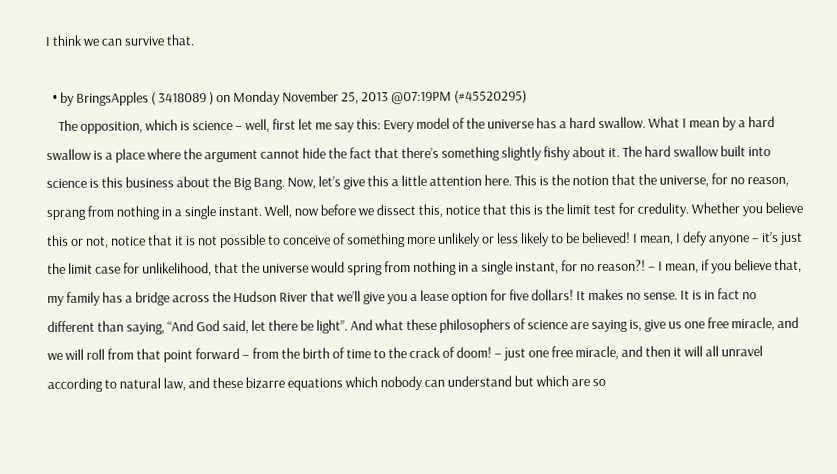I think we can survive that.

  • by BringsApples ( 3418089 ) on Monday November 25, 2013 @07:19PM (#45520295)
    The opposition, which is science – well, first let me say this: Every model of the universe has a hard swallow. What I mean by a hard swallow is a place where the argument cannot hide the fact that there’s something slightly fishy about it. The hard swallow built into science is this business about the Big Bang. Now, let’s give this a little attention here. This is the notion that the universe, for no reason, sprang from nothing in a single instant. Well, now before we dissect this, notice that this is the limit test for credulity. Whether you believe this or not, notice that it is not possible to conceive of something more unlikely or less likely to be believed! I mean, I defy anyone – it’s just the limit case for unlikelihood, that the universe would spring from nothing in a single instant, for no reason?! – I mean, if you believe that, my family has a bridge across the Hudson River that we’ll give you a lease option for five dollars! It makes no sense. It is in fact no different than saying, “And God said, let there be light”. And what these philosophers of science are saying is, give us one free miracle, and we will roll from that point forward – from the birth of time to the crack of doom! – just one free miracle, and then it will all unravel according to natural law, and these bizarre equations which nobody can understand but which are so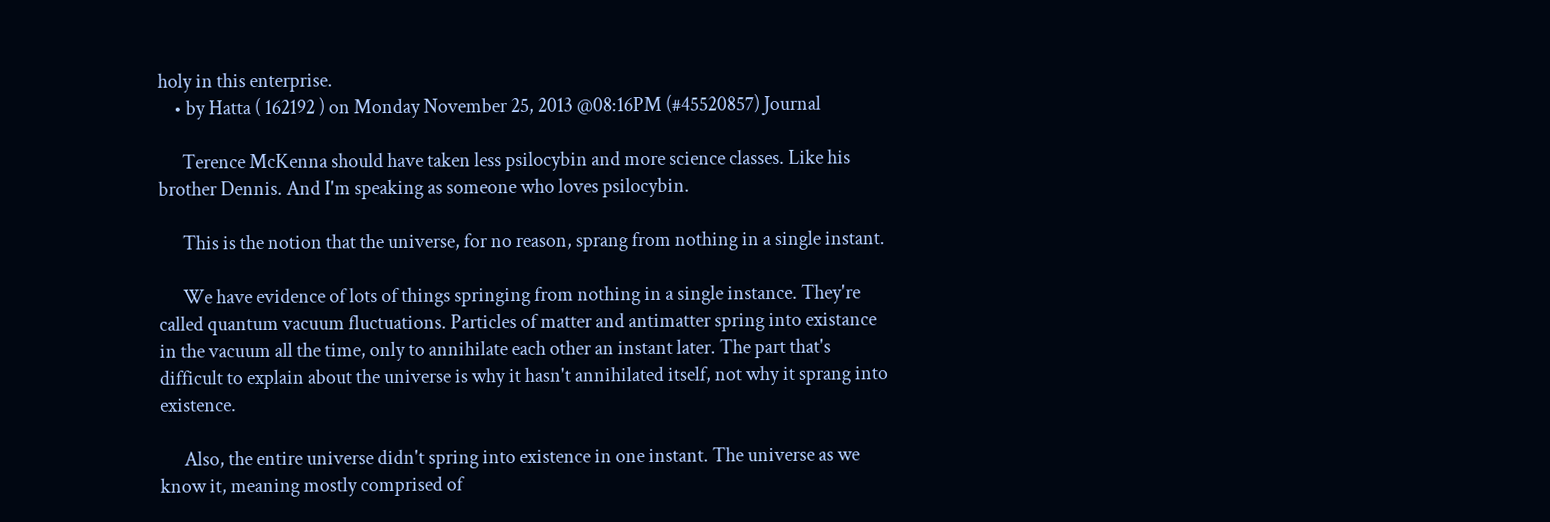holy in this enterprise.
    • by Hatta ( 162192 ) on Monday November 25, 2013 @08:16PM (#45520857) Journal

      Terence McKenna should have taken less psilocybin and more science classes. Like his brother Dennis. And I'm speaking as someone who loves psilocybin.

      This is the notion that the universe, for no reason, sprang from nothing in a single instant.

      We have evidence of lots of things springing from nothing in a single instance. They're called quantum vacuum fluctuations. Particles of matter and antimatter spring into existance in the vacuum all the time, only to annihilate each other an instant later. The part that's difficult to explain about the universe is why it hasn't annihilated itself, not why it sprang into existence.

      Also, the entire universe didn't spring into existence in one instant. The universe as we know it, meaning mostly comprised of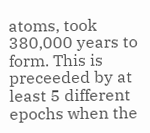atoms, took 380,000 years to form. This is preceeded by at least 5 different epochs when the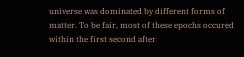universe was dominated by different forms of matter. To be fair, most of these epochs occured within the first second after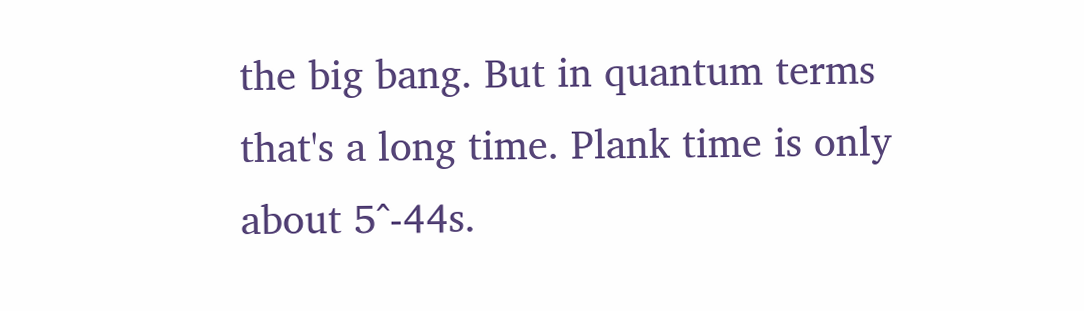the big bang. But in quantum terms that's a long time. Plank time is only about 5^-44s.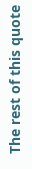The rest of this quote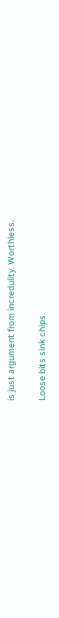is just argument from incredulity. Worthless.

Loose bits sink chips.